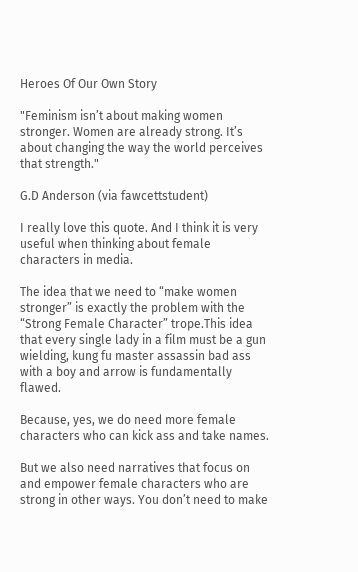Heroes Of Our Own Story

"Feminism isn’t about making women stronger. Women are already strong. It’s about changing the way the world perceives that strength."

G.D Anderson (via fawcettstudent)

I really love this quote. And I think it is very useful when thinking about female characters in media.

The idea that we need to “make women stronger” is exactly the problem with the “Strong Female Character” trope.This idea that every single lady in a film must be a gun wielding, kung fu master assassin bad ass with a boy and arrow is fundamentally flawed.

Because, yes, we do need more female characters who can kick ass and take names.

But we also need narratives that focus on and empower female characters who are strong in other ways. You don’t need to make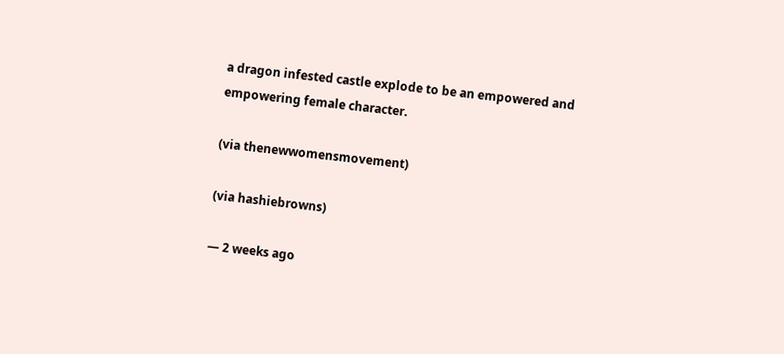a dragon infested castle explode to be an empowered and empowering female character.

(via thenewwomensmovement)

(via hashiebrowns)

— 2 weeks ago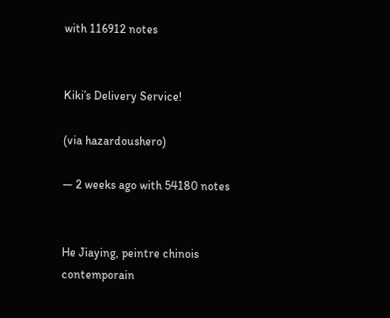with 116912 notes


Kiki’s Delivery Service!

(via hazardoushero)

— 2 weeks ago with 54180 notes


He Jiaying, peintre chinois contemporain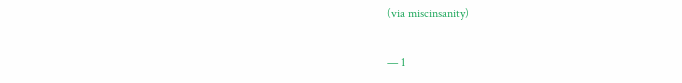(via miscinsanity)

— 1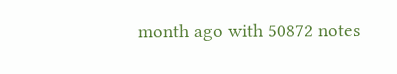month ago with 50872 notes